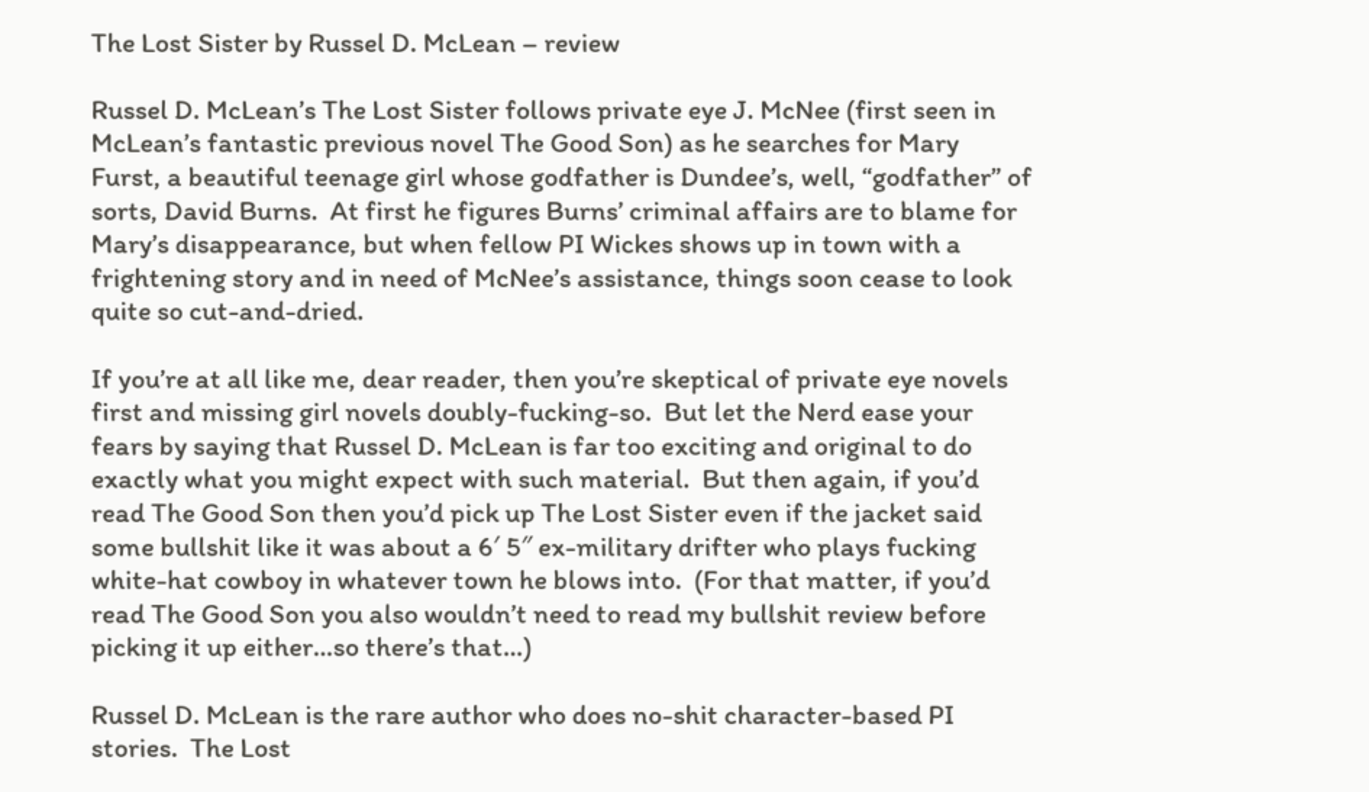The Lost Sister by Russel D. McLean – review

Russel D. McLean’s The Lost Sister follows private eye J. McNee (first seen in McLean’s fantastic previous novel The Good Son) as he searches for Mary Furst, a beautiful teenage girl whose godfather is Dundee’s, well, “godfather” of sorts, David Burns.  At first he figures Burns’ criminal affairs are to blame for Mary’s disappearance, but when fellow PI Wickes shows up in town with a frightening story and in need of McNee’s assistance, things soon cease to look quite so cut-and-dried.

If you’re at all like me, dear reader, then you’re skeptical of private eye novels first and missing girl novels doubly-fucking-so.  But let the Nerd ease your fears by saying that Russel D. McLean is far too exciting and original to do exactly what you might expect with such material.  But then again, if you’d read The Good Son then you’d pick up The Lost Sister even if the jacket said some bullshit like it was about a 6′ 5″ ex-military drifter who plays fucking white-hat cowboy in whatever town he blows into.  (For that matter, if you’d read The Good Son you also wouldn’t need to read my bullshit review before picking it up either…so there’s that…)

Russel D. McLean is the rare author who does no-shit character-based PI stories.  The Lost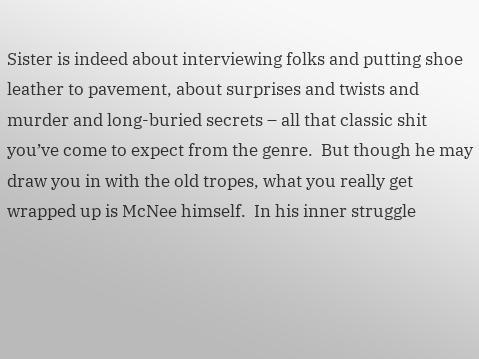Sister is indeed about interviewing folks and putting shoe leather to pavement, about surprises and twists and murder and long-buried secrets – all that classic shit you’ve come to expect from the genre.  But though he may draw you in with the old tropes, what you really get wrapped up is McNee himself.  In his inner struggle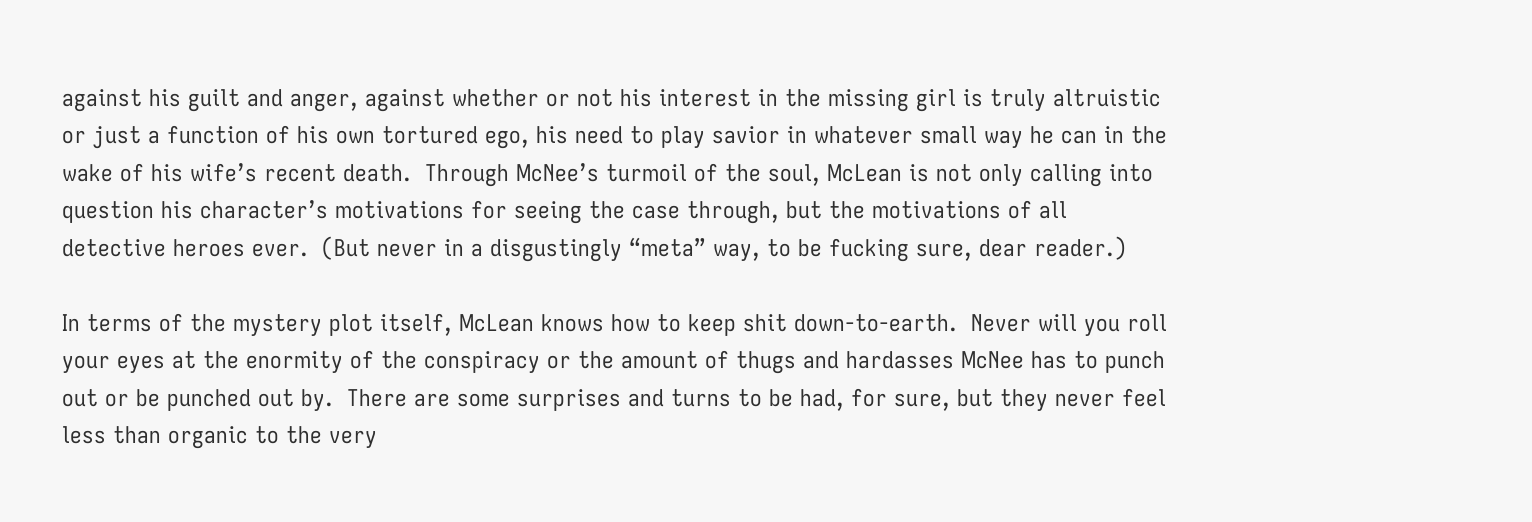against his guilt and anger, against whether or not his interest in the missing girl is truly altruistic or just a function of his own tortured ego, his need to play savior in whatever small way he can in the wake of his wife’s recent death.  Through McNee’s turmoil of the soul, McLean is not only calling into question his character’s motivations for seeing the case through, but the motivations of all detective heroes ever.  (But never in a disgustingly “meta” way, to be fucking sure, dear reader.)

In terms of the mystery plot itself, McLean knows how to keep shit down-to-earth.  Never will you roll your eyes at the enormity of the conspiracy or the amount of thugs and hardasses McNee has to punch out or be punched out by.  There are some surprises and turns to be had, for sure, but they never feel less than organic to the very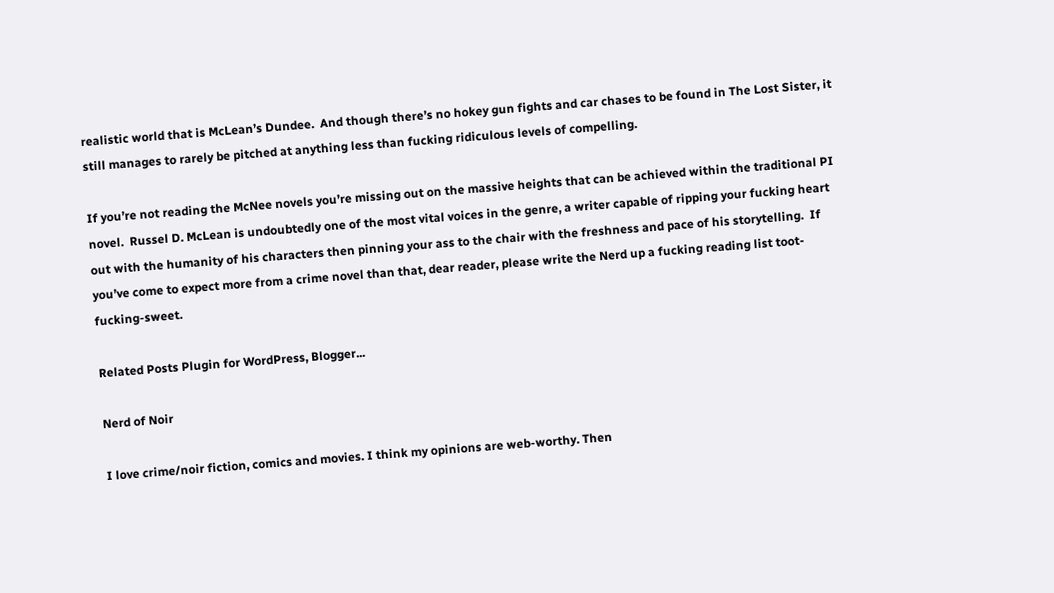realistic world that is McLean’s Dundee.  And though there’s no hokey gun fights and car chases to be found in The Lost Sister, it still manages to rarely be pitched at anything less than fucking ridiculous levels of compelling.

If you’re not reading the McNee novels you’re missing out on the massive heights that can be achieved within the traditional PI novel.  Russel D. McLean is undoubtedly one of the most vital voices in the genre, a writer capable of ripping your fucking heart out with the humanity of his characters then pinning your ass to the chair with the freshness and pace of his storytelling.  If you’ve come to expect more from a crime novel than that, dear reader, please write the Nerd up a fucking reading list toot-fucking-sweet.

Related Posts Plugin for WordPress, Blogger...

Nerd of Noir

I love crime/noir fiction, comics and movies. I think my opinions are web-worthy. Then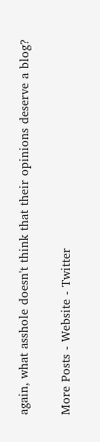again, what asshole doesn't think that their opinions deserve a blog?

More Posts - Website - Twitter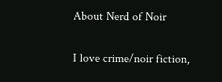About Nerd of Noir

I love crime/noir fiction,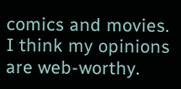comics and movies. I think my opinions are web-worthy.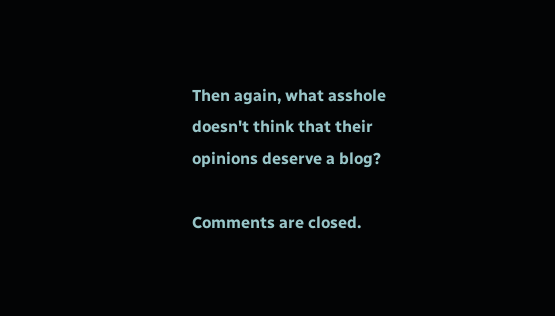Then again, what asshole doesn't think that their opinions deserve a blog?

Comments are closed.